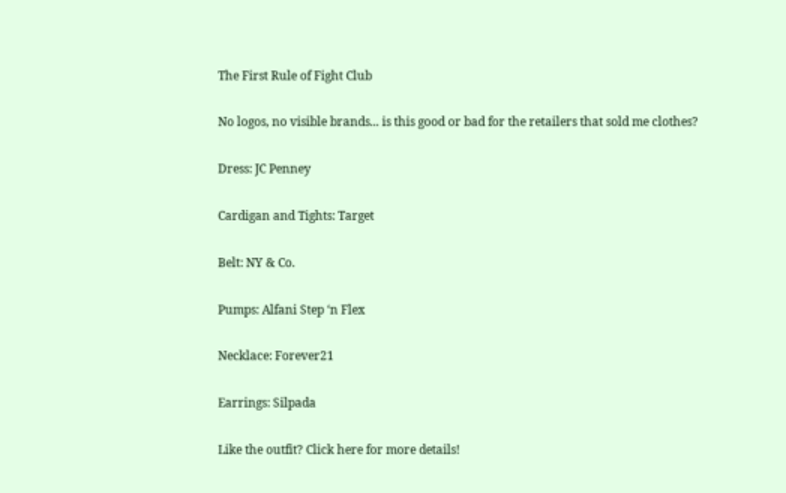The First Rule of Fight Club

No logos, no visible brands... is this good or bad for the retailers that sold me clothes?

Dress: JC Penney

Cardigan and Tights: Target

Belt: NY & Co.

Pumps: Alfani Step ‘n Flex

Necklace: Forever21

Earrings: Silpada

Like the outfit? Click here for more details!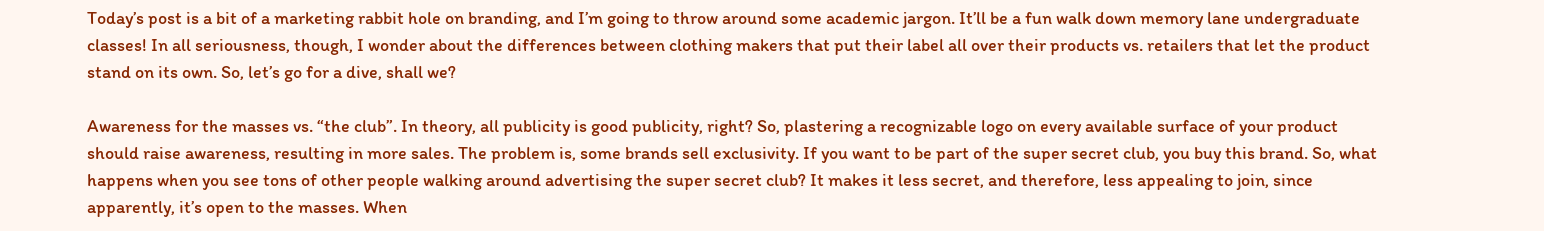Today’s post is a bit of a marketing rabbit hole on branding, and I’m going to throw around some academic jargon. It’ll be a fun walk down memory lane undergraduate classes! In all seriousness, though, I wonder about the differences between clothing makers that put their label all over their products vs. retailers that let the product stand on its own. So, let’s go for a dive, shall we?

Awareness for the masses vs. “the club”. In theory, all publicity is good publicity, right? So, plastering a recognizable logo on every available surface of your product should raise awareness, resulting in more sales. The problem is, some brands sell exclusivity. If you want to be part of the super secret club, you buy this brand. So, what happens when you see tons of other people walking around advertising the super secret club? It makes it less secret, and therefore, less appealing to join, since apparently, it’s open to the masses. When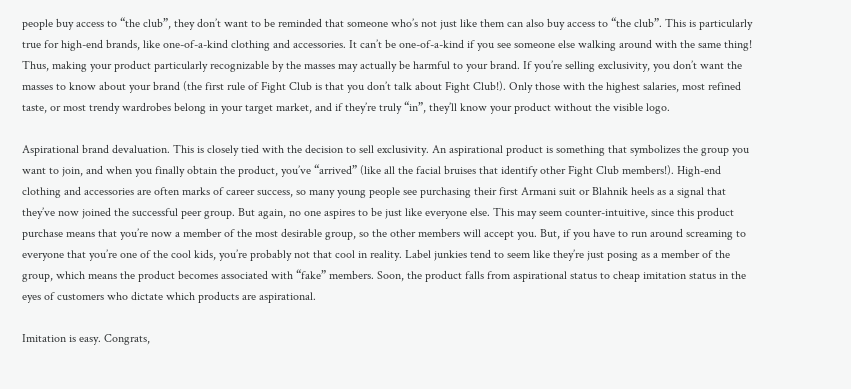people buy access to “the club”, they don’t want to be reminded that someone who’s not just like them can also buy access to “the club”. This is particularly true for high-end brands, like one-of-a-kind clothing and accessories. It can’t be one-of-a-kind if you see someone else walking around with the same thing! Thus, making your product particularly recognizable by the masses may actually be harmful to your brand. If you’re selling exclusivity, you don’t want the masses to know about your brand (the first rule of Fight Club is that you don’t talk about Fight Club!). Only those with the highest salaries, most refined taste, or most trendy wardrobes belong in your target market, and if they’re truly “in”, they’ll know your product without the visible logo.

Aspirational brand devaluation. This is closely tied with the decision to sell exclusivity. An aspirational product is something that symbolizes the group you want to join, and when you finally obtain the product, you’ve “arrived” (like all the facial bruises that identify other Fight Club members!). High-end clothing and accessories are often marks of career success, so many young people see purchasing their first Armani suit or Blahnik heels as a signal that they’ve now joined the successful peer group. But again, no one aspires to be just like everyone else. This may seem counter-intuitive, since this product purchase means that you’re now a member of the most desirable group, so the other members will accept you. But, if you have to run around screaming to everyone that you’re one of the cool kids, you’re probably not that cool in reality. Label junkies tend to seem like they’re just posing as a member of the group, which means the product becomes associated with “fake” members. Soon, the product falls from aspirational status to cheap imitation status in the eyes of customers who dictate which products are aspirational.

Imitation is easy. Congrats,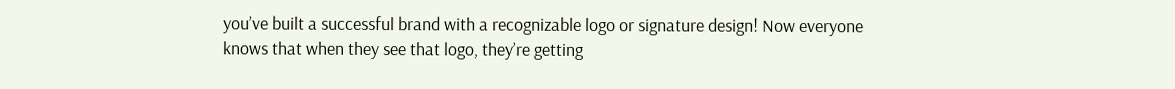you’ve built a successful brand with a recognizable logo or signature design! Now everyone knows that when they see that logo, they’re getting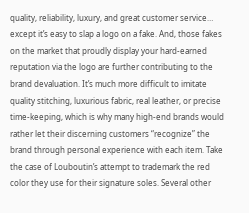quality, reliability, luxury, and great customer service… except it’s easy to slap a logo on a fake. And, those fakes on the market that proudly display your hard-earned reputation via the logo are further contributing to the brand devaluation. It’s much more difficult to imitate quality stitching, luxurious fabric, real leather, or precise time-keeping, which is why many high-end brands would rather let their discerning customers “recognize” the brand through personal experience with each item. Take the case of Louboutin’s attempt to trademark the red color they use for their signature soles. Several other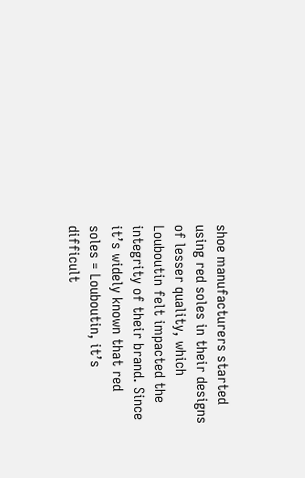shoe manufacturers started using red soles in their designs of lesser quality, which Louboutin felt impacted the integrity of their brand. Since it’s widely known that red soles = Louboutin, it’s difficult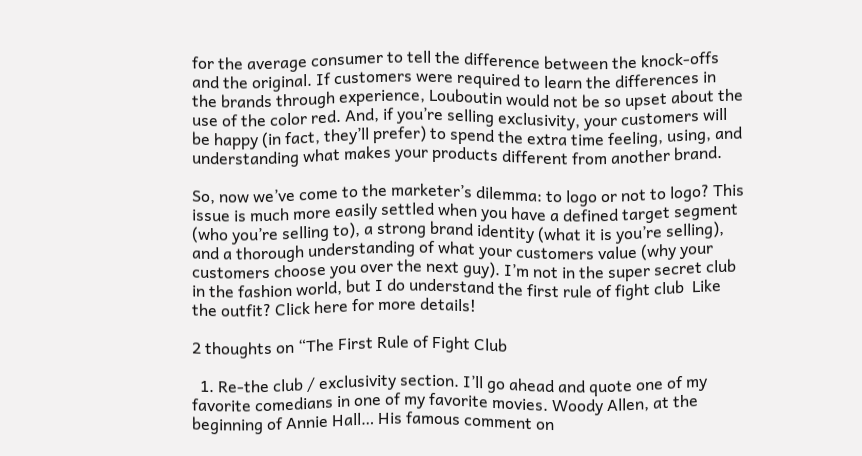for the average consumer to tell the difference between the knock-offs and the original. If customers were required to learn the differences in the brands through experience, Louboutin would not be so upset about the use of the color red. And, if you’re selling exclusivity, your customers will be happy (in fact, they’ll prefer) to spend the extra time feeling, using, and understanding what makes your products different from another brand.

So, now we’ve come to the marketer’s dilemma: to logo or not to logo? This issue is much more easily settled when you have a defined target segment (who you’re selling to), a strong brand identity (what it is you’re selling), and a thorough understanding of what your customers value (why your customers choose you over the next guy). I’m not in the super secret club in the fashion world, but I do understand the first rule of fight club  Like the outfit? Click here for more details!

2 thoughts on “The First Rule of Fight Club

  1. Re-the club / exclusivity section. I’ll go ahead and quote one of my favorite comedians in one of my favorite movies. Woody Allen, at the beginning of Annie Hall… His famous comment on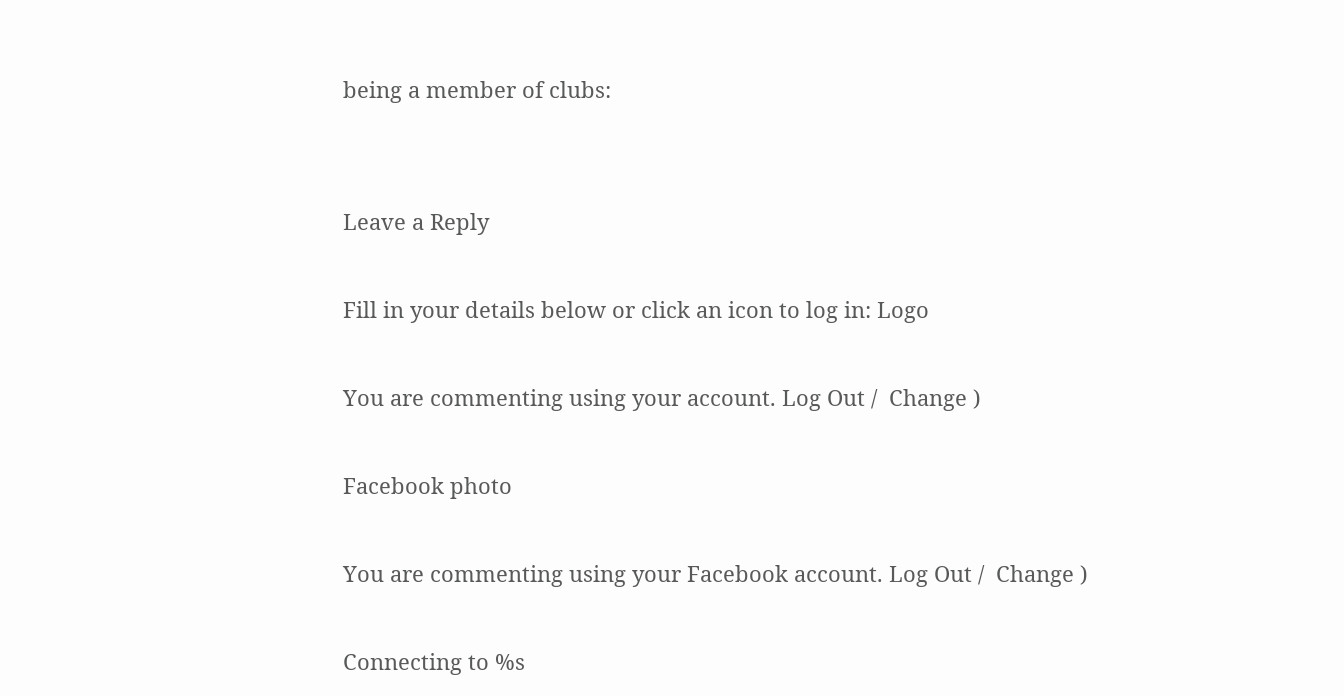being a member of clubs:


Leave a Reply

Fill in your details below or click an icon to log in: Logo

You are commenting using your account. Log Out /  Change )

Facebook photo

You are commenting using your Facebook account. Log Out /  Change )

Connecting to %s